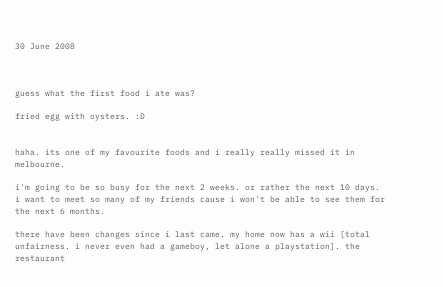30 June 2008



guess what the first food i ate was?

fried egg with oysters. :D


haha. its one of my favourite foods and i really really missed it in melbourne.

i'm going to be so busy for the next 2 weeks. or rather the next 10 days.
i want to meet so many of my friends cause i won't be able to see them for the next 6 months.

there have been changes since i last came. my home now has a wii [total unfairness. i never even had a gameboy, let alone a playstation]. the restaurant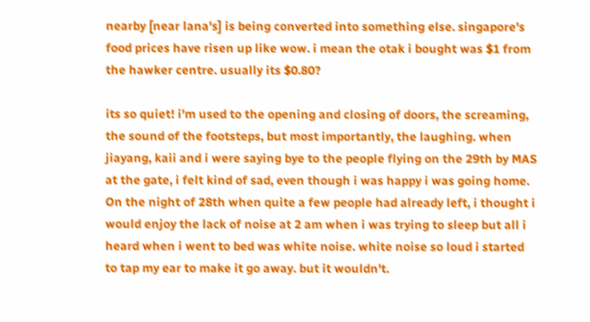nearby [near lana's] is being converted into something else. singapore's food prices have risen up like wow. i mean the otak i bought was $1 from the hawker centre. usually its $0.80?

its so quiet! i'm used to the opening and closing of doors, the screaming, the sound of the footsteps, but most importantly, the laughing. when jiayang, kaii and i were saying bye to the people flying on the 29th by MAS at the gate, i felt kind of sad, even though i was happy i was going home. On the night of 28th when quite a few people had already left, i thought i would enjoy the lack of noise at 2 am when i was trying to sleep but all i heard when i went to bed was white noise. white noise so loud i started to tap my ear to make it go away. but it wouldn't.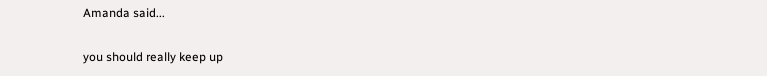Amanda said...

you should really keep up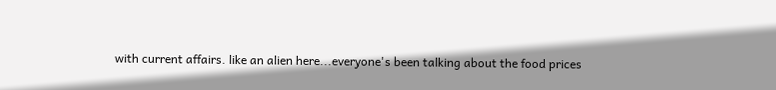with current affairs. like an alien here...everyone's been talking about the food prices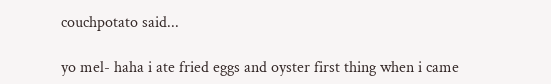couchpotato said...

yo mel- haha i ate fried eggs and oyster first thing when i came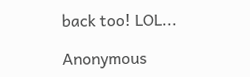back too! LOL...

Anonymous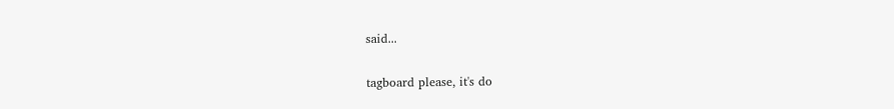said...

tagboard please, it's do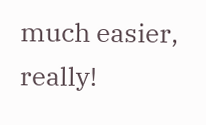much easier, really!